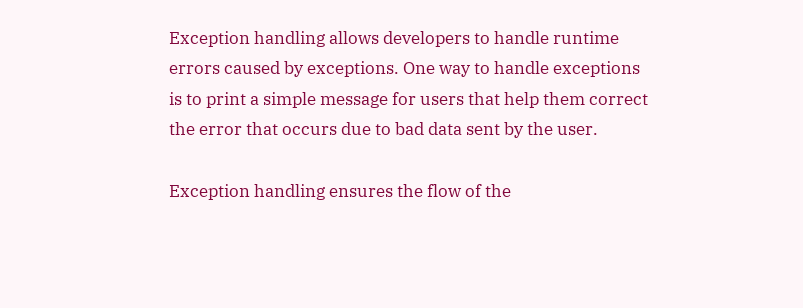Exception handling allows developers to handle runtime errors caused by exceptions. One way to handle exceptions is to print a simple message for users that help them correct the error that occurs due to bad data sent by the user.

Exception handling ensures the flow of the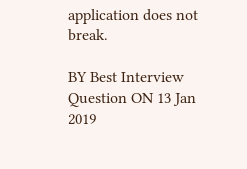application does not break.

BY Best Interview Question ON 13 Jan 2019